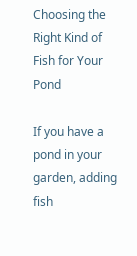Choosing the Right Kind of Fish for Your Pond

If you have a pond in your garden, adding fish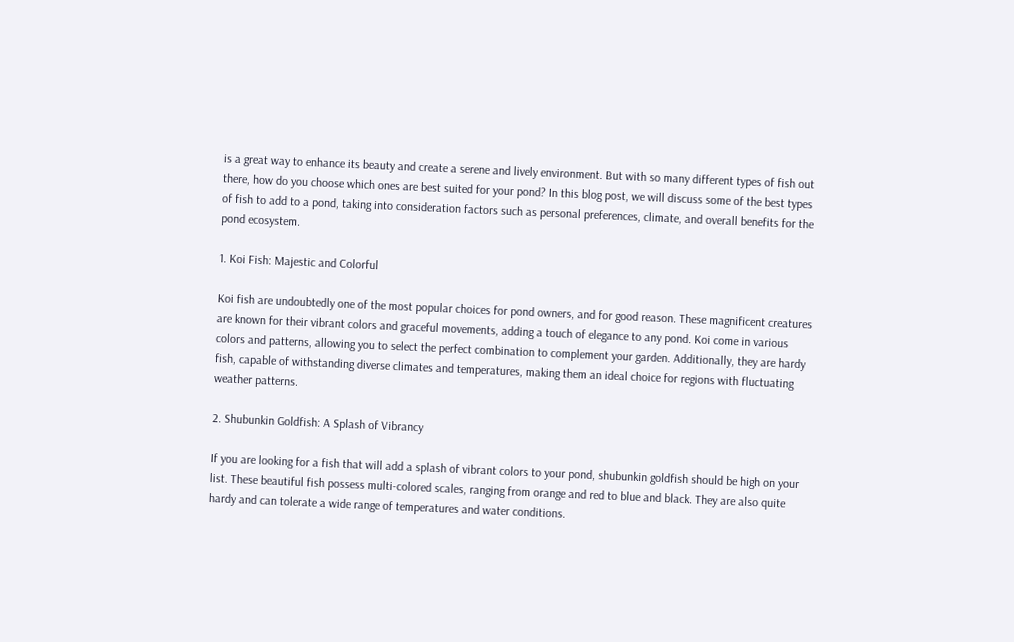is a great way to enhance its beauty and create a serene and lively environment. But with so many different types of fish out there, how do you choose which ones are best suited for your pond? In this blog post, we will discuss some of the best types of fish to add to a pond, taking into consideration factors such as personal preferences, climate, and overall benefits for the pond ecosystem.

1. Koi Fish: Majestic and Colorful

Koi fish are undoubtedly one of the most popular choices for pond owners, and for good reason. These magnificent creatures are known for their vibrant colors and graceful movements, adding a touch of elegance to any pond. Koi come in various colors and patterns, allowing you to select the perfect combination to complement your garden. Additionally, they are hardy fish, capable of withstanding diverse climates and temperatures, making them an ideal choice for regions with fluctuating weather patterns.

2. Shubunkin Goldfish: A Splash of Vibrancy

If you are looking for a fish that will add a splash of vibrant colors to your pond, shubunkin goldfish should be high on your list. These beautiful fish possess multi-colored scales, ranging from orange and red to blue and black. They are also quite hardy and can tolerate a wide range of temperatures and water conditions.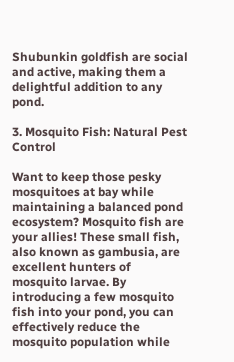Shubunkin goldfish are social and active, making them a delightful addition to any pond.

3. Mosquito Fish: Natural Pest Control

Want to keep those pesky mosquitoes at bay while maintaining a balanced pond ecosystem? Mosquito fish are your allies! These small fish, also known as gambusia, are excellent hunters of mosquito larvae. By introducing a few mosquito fish into your pond, you can effectively reduce the mosquito population while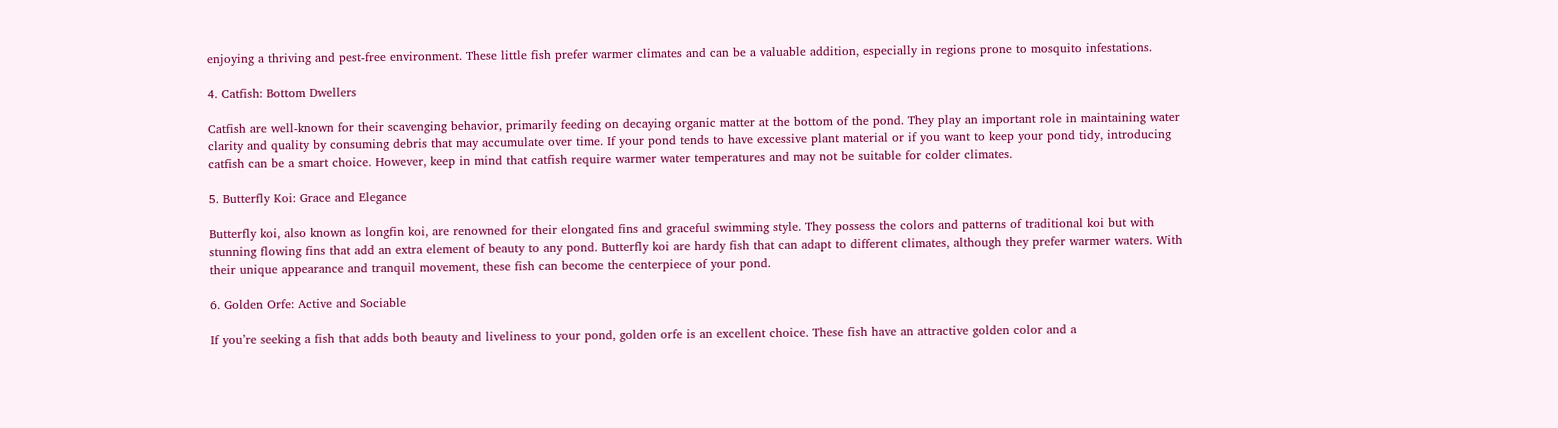enjoying a thriving and pest-free environment. These little fish prefer warmer climates and can be a valuable addition, especially in regions prone to mosquito infestations.

4. Catfish: Bottom Dwellers

Catfish are well-known for their scavenging behavior, primarily feeding on decaying organic matter at the bottom of the pond. They play an important role in maintaining water clarity and quality by consuming debris that may accumulate over time. If your pond tends to have excessive plant material or if you want to keep your pond tidy, introducing catfish can be a smart choice. However, keep in mind that catfish require warmer water temperatures and may not be suitable for colder climates.

5. Butterfly Koi: Grace and Elegance

Butterfly koi, also known as longfin koi, are renowned for their elongated fins and graceful swimming style. They possess the colors and patterns of traditional koi but with stunning flowing fins that add an extra element of beauty to any pond. Butterfly koi are hardy fish that can adapt to different climates, although they prefer warmer waters. With their unique appearance and tranquil movement, these fish can become the centerpiece of your pond.

6. Golden Orfe: Active and Sociable

If you’re seeking a fish that adds both beauty and liveliness to your pond, golden orfe is an excellent choice. These fish have an attractive golden color and a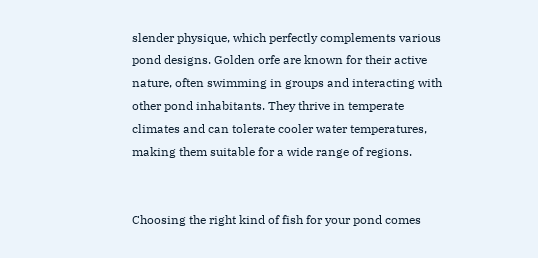slender physique, which perfectly complements various pond designs. Golden orfe are known for their active nature, often swimming in groups and interacting with other pond inhabitants. They thrive in temperate climates and can tolerate cooler water temperatures, making them suitable for a wide range of regions.


Choosing the right kind of fish for your pond comes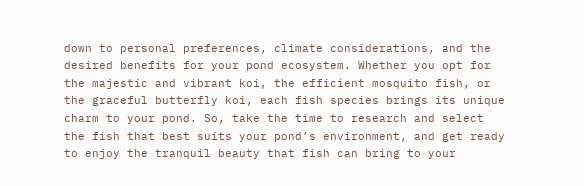down to personal preferences, climate considerations, and the desired benefits for your pond ecosystem. Whether you opt for the majestic and vibrant koi, the efficient mosquito fish, or the graceful butterfly koi, each fish species brings its unique charm to your pond. So, take the time to research and select the fish that best suits your pond’s environment, and get ready to enjoy the tranquil beauty that fish can bring to your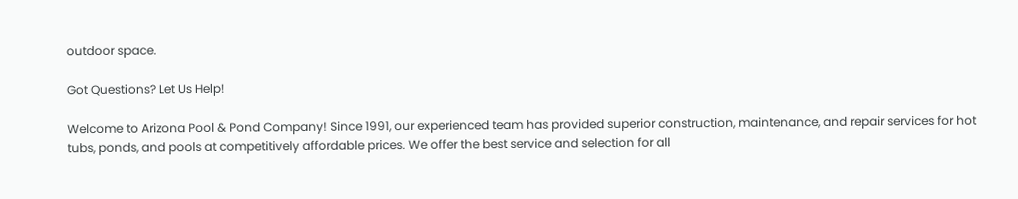outdoor space.

Got Questions? Let Us Help!

Welcome to Arizona Pool & Pond Company! Since 1991, our experienced team has provided superior construction, maintenance, and repair services for hot tubs, ponds, and pools at competitively affordable prices. We offer the best service and selection for all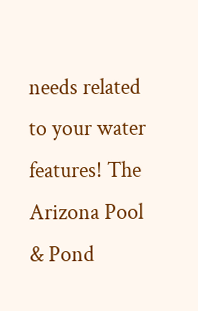needs related to your water features! The Arizona Pool & Pond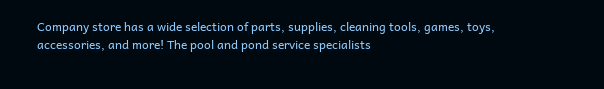Company store has a wide selection of parts, supplies, cleaning tools, games, toys, accessories, and more! The pool and pond service specialists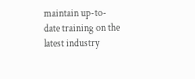maintain up-to-date training on the latest industry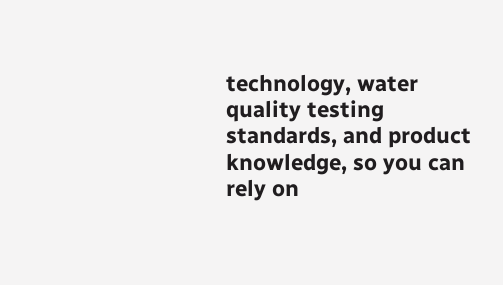technology, water quality testing standards, and product knowledge, so you can rely on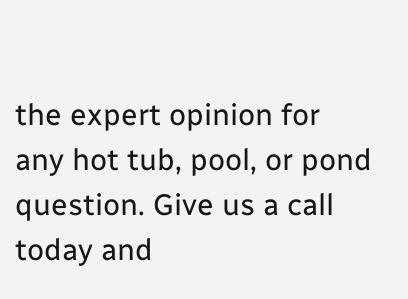the expert opinion for any hot tub, pool, or pond question. Give us a call today and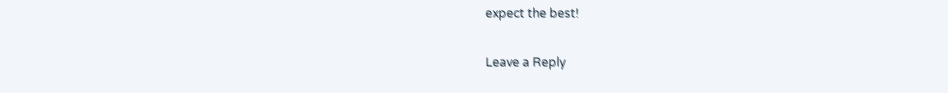expect the best!

Leave a Reply